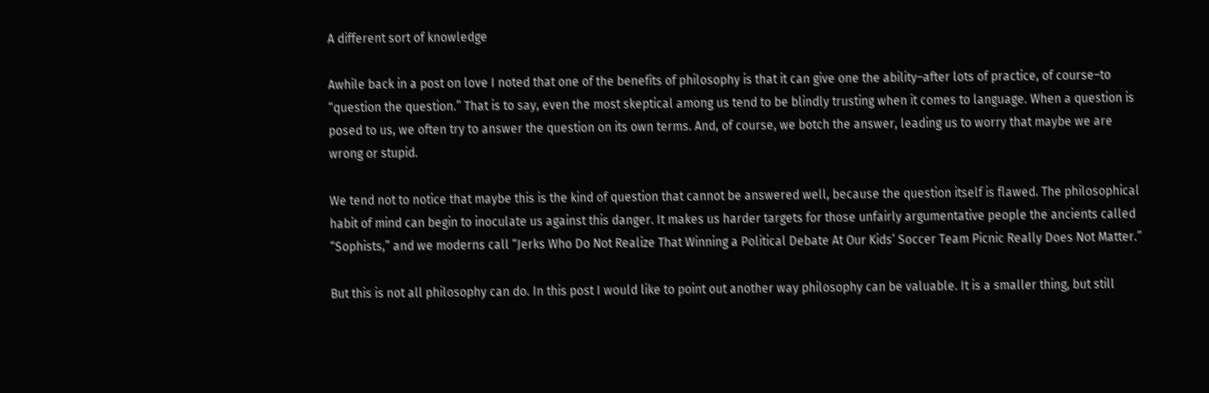A different sort of knowledge

Awhile back in a post on love I noted that one of the benefits of philosophy is that it can give one the ability–after lots of practice, of course–to “question the question.” That is to say, even the most skeptical among us tend to be blindly trusting when it comes to language. When a question is posed to us, we often try to answer the question on its own terms. And, of course, we botch the answer, leading us to worry that maybe we are wrong or stupid.

We tend not to notice that maybe this is the kind of question that cannot be answered well, because the question itself is flawed. The philosophical habit of mind can begin to inoculate us against this danger. It makes us harder targets for those unfairly argumentative people the ancients called “Sophists,” and we moderns call “Jerks Who Do Not Realize That Winning a Political Debate At Our Kids’ Soccer Team Picnic Really Does Not Matter.”

But this is not all philosophy can do. In this post I would like to point out another way philosophy can be valuable. It is a smaller thing, but still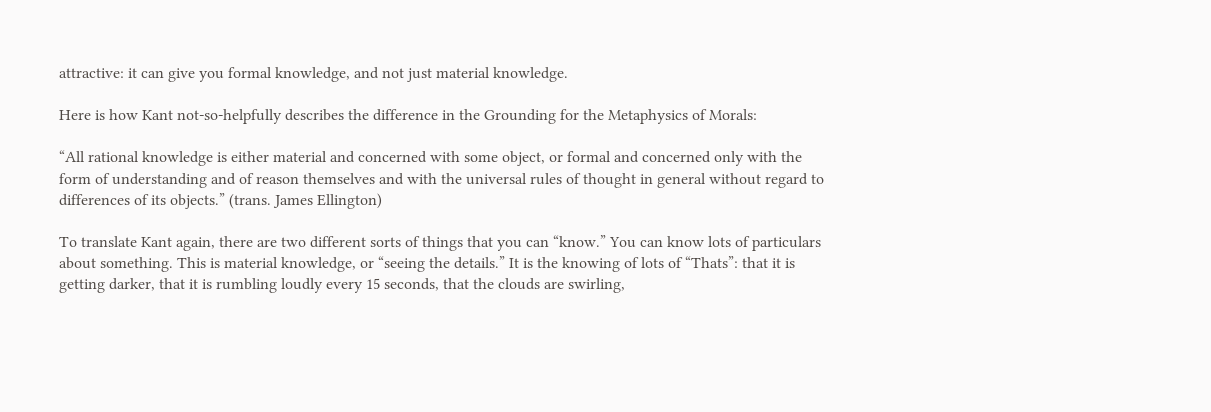attractive: it can give you formal knowledge, and not just material knowledge.

Here is how Kant not-so-helpfully describes the difference in the Grounding for the Metaphysics of Morals:

“All rational knowledge is either material and concerned with some object, or formal and concerned only with the form of understanding and of reason themselves and with the universal rules of thought in general without regard to differences of its objects.” (trans. James Ellington)

To translate Kant again, there are two different sorts of things that you can “know.” You can know lots of particulars about something. This is material knowledge, or “seeing the details.” It is the knowing of lots of “Thats”: that it is getting darker, that it is rumbling loudly every 15 seconds, that the clouds are swirling,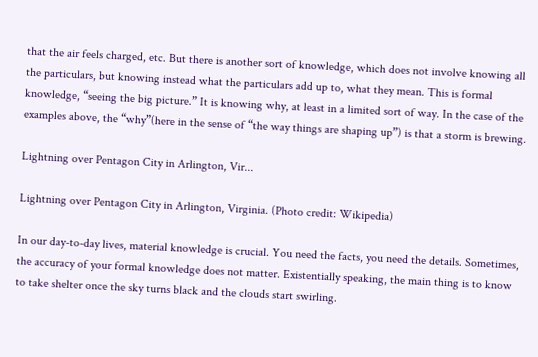that the air feels charged, etc. But there is another sort of knowledge, which does not involve knowing all the particulars, but knowing instead what the particulars add up to, what they mean. This is formal knowledge, “seeing the big picture.” It is knowing why, at least in a limited sort of way. In the case of the examples above, the “why”(here in the sense of “the way things are shaping up”) is that a storm is brewing.

Lightning over Pentagon City in Arlington, Vir...

Lightning over Pentagon City in Arlington, Virginia. (Photo credit: Wikipedia)

In our day-to-day lives, material knowledge is crucial. You need the facts, you need the details. Sometimes, the accuracy of your formal knowledge does not matter. Existentially speaking, the main thing is to know to take shelter once the sky turns black and the clouds start swirling.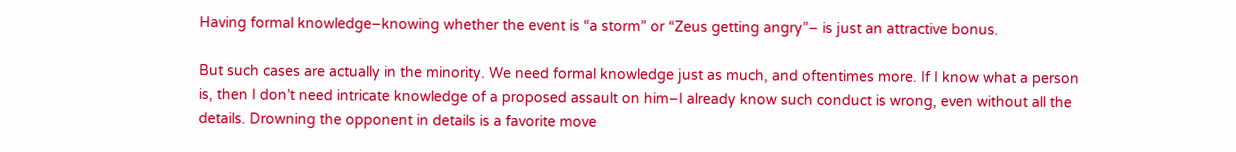Having formal knowledge–knowing whether the event is “a storm” or “Zeus getting angry”– is just an attractive bonus.

But such cases are actually in the minority. We need formal knowledge just as much, and oftentimes more. If I know what a person is, then I don’t need intricate knowledge of a proposed assault on him–I already know such conduct is wrong, even without all the details. Drowning the opponent in details is a favorite move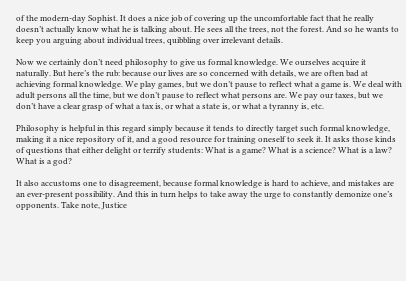of the modern-day Sophist. It does a nice job of covering up the uncomfortable fact that he really doesn’t actually know what he is talking about. He sees all the trees, not the forest. And so he wants to keep you arguing about individual trees, quibbling over irrelevant details.

Now we certainly don’t need philosophy to give us formal knowledge. We ourselves acquire it naturally. But here’s the rub: because our lives are so concerned with details, we are often bad at achieving formal knowledge. We play games, but we don’t pause to reflect what a game is. We deal with adult persons all the time, but we don’t pause to reflect what persons are. We pay our taxes, but we don’t have a clear grasp of what a tax is, or what a state is, or what a tyranny is, etc.

Philosophy is helpful in this regard simply because it tends to directly target such formal knowledge, making it a nice repository of it, and a good resource for training oneself to seek it. It asks those kinds of questions that either delight or terrify students: What is a game? What is a science? What is a law? What is a god?

It also accustoms one to disagreement, because formal knowledge is hard to achieve, and mistakes are an ever-present possibility. And this in turn helps to take away the urge to constantly demonize one’s opponents. Take note, Justice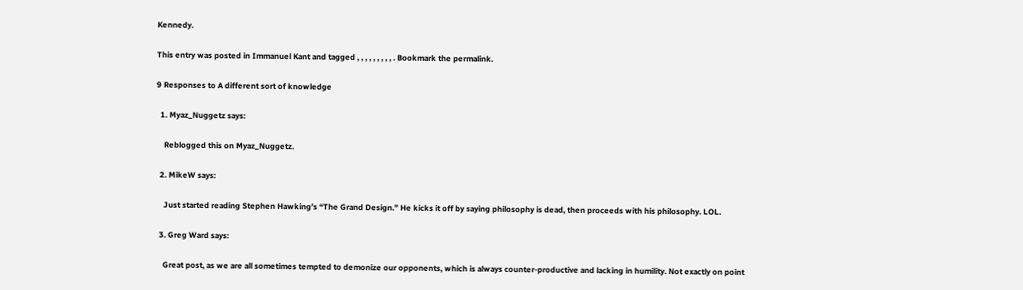Kennedy.

This entry was posted in Immanuel Kant and tagged , , , , , , , , , . Bookmark the permalink.

9 Responses to A different sort of knowledge

  1. Myaz_Nuggetz says:

    Reblogged this on Myaz_Nuggetz.

  2. MikeW says:

    Just started reading Stephen Hawking’s “The Grand Design.” He kicks it off by saying philosophy is dead, then proceeds with his philosophy. LOL.

  3. Greg Ward says:

    Great post, as we are all sometimes tempted to demonize our opponents, which is always counter-productive and lacking in humility. Not exactly on point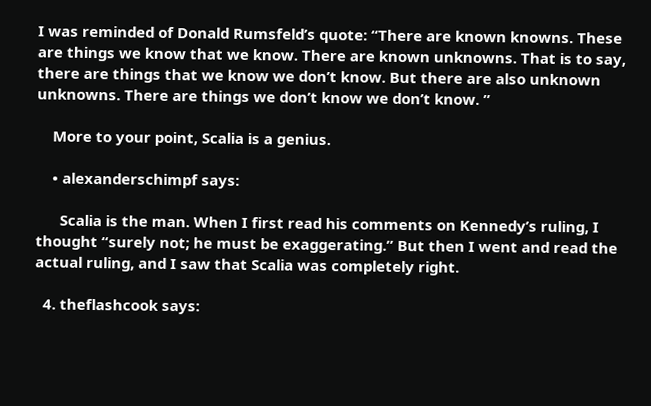I was reminded of Donald Rumsfeld’s quote: “There are known knowns. These are things we know that we know. There are known unknowns. That is to say, there are things that we know we don’t know. But there are also unknown unknowns. There are things we don’t know we don’t know. ”

    More to your point, Scalia is a genius.

    • alexanderschimpf says:

      Scalia is the man. When I first read his comments on Kennedy’s ruling, I thought “surely not; he must be exaggerating.” But then I went and read the actual ruling, and I saw that Scalia was completely right.

  4. theflashcook says: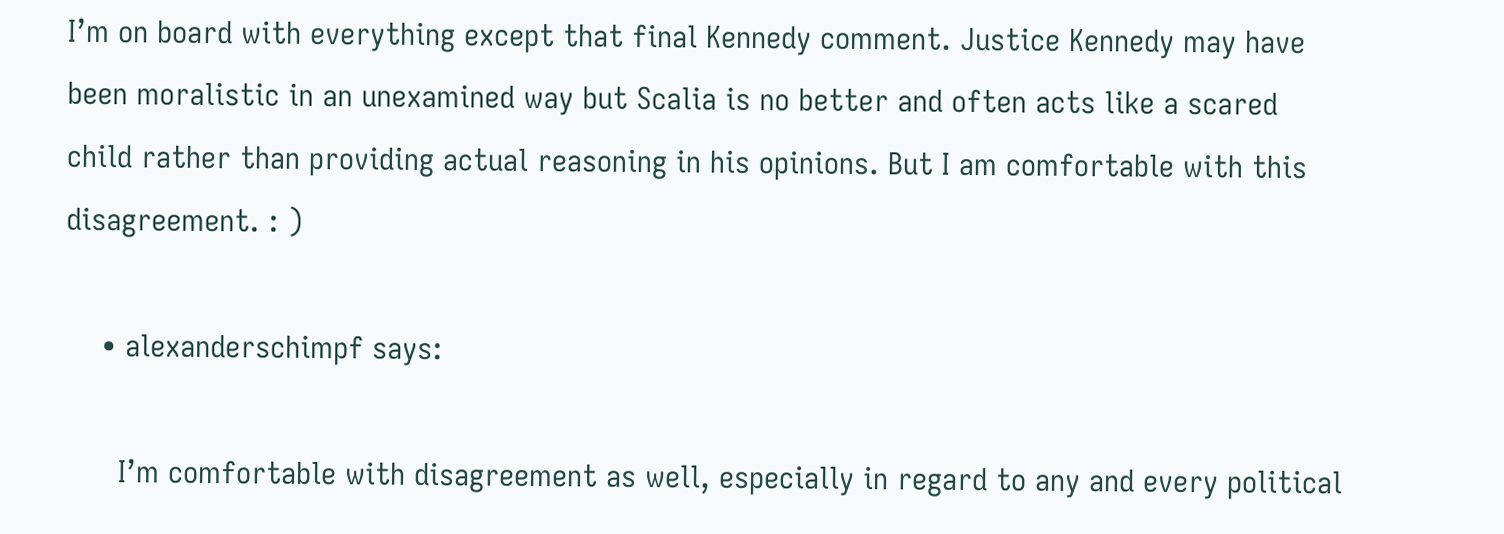I’m on board with everything except that final Kennedy comment. Justice Kennedy may have been moralistic in an unexamined way but Scalia is no better and often acts like a scared child rather than providing actual reasoning in his opinions. But I am comfortable with this disagreement. : )

    • alexanderschimpf says:

      I’m comfortable with disagreement as well, especially in regard to any and every political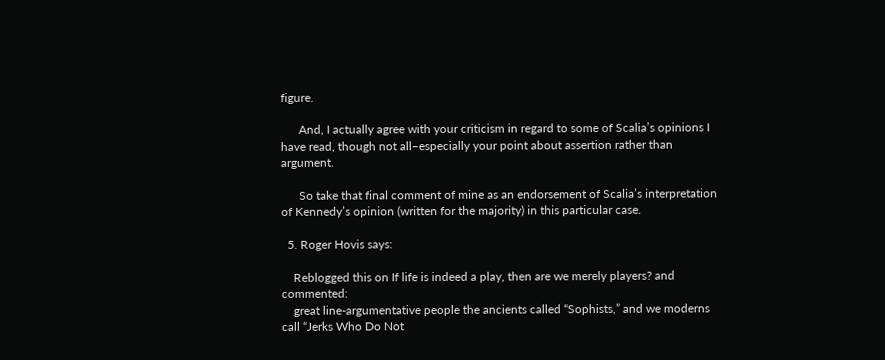figure.

      And, I actually agree with your criticism in regard to some of Scalia’s opinions I have read, though not all–especially your point about assertion rather than argument.

      So take that final comment of mine as an endorsement of Scalia’s interpretation of Kennedy’s opinion (written for the majority) in this particular case.

  5. Roger Hovis says:

    Reblogged this on If life is indeed a play, then are we merely players? and commented:
    great line-argumentative people the ancients called “Sophists,” and we moderns call “Jerks Who Do Not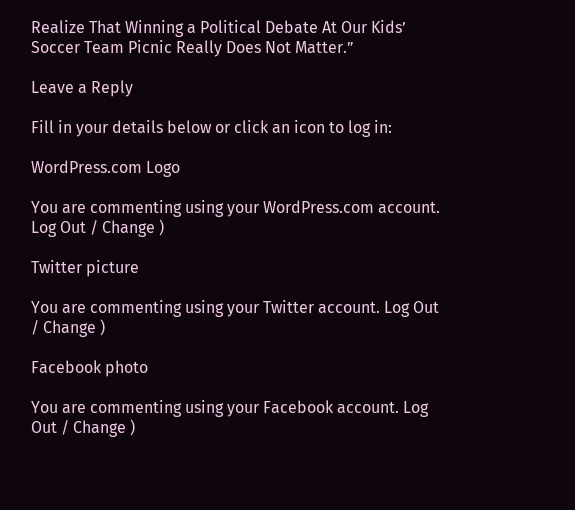Realize That Winning a Political Debate At Our Kids’ Soccer Team Picnic Really Does Not Matter.”

Leave a Reply

Fill in your details below or click an icon to log in:

WordPress.com Logo

You are commenting using your WordPress.com account. Log Out / Change )

Twitter picture

You are commenting using your Twitter account. Log Out / Change )

Facebook photo

You are commenting using your Facebook account. Log Out / Change )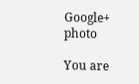Google+ photo

You are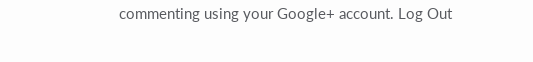commenting using your Google+ account. Log Out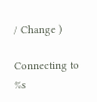/ Change )

Connecting to %s